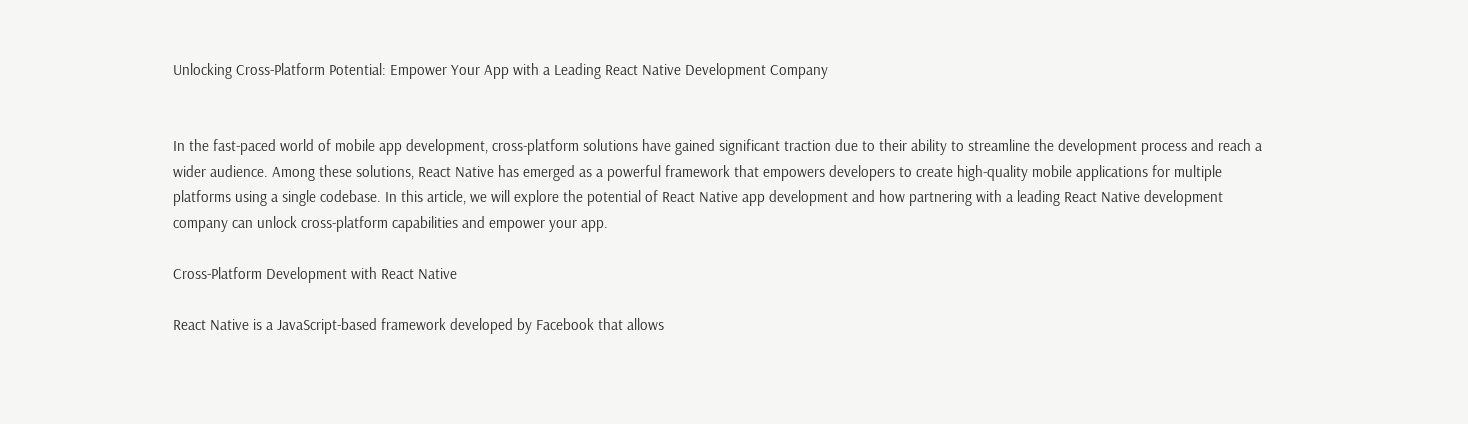Unlocking Cross-Platform Potential: Empower Your App with a Leading React Native Development Company


In the fast-paced world of mobile app development, cross-platform solutions have gained significant traction due to their ability to streamline the development process and reach a wider audience. Among these solutions, React Native has emerged as a powerful framework that empowers developers to create high-quality mobile applications for multiple platforms using a single codebase. In this article, we will explore the potential of React Native app development and how partnering with a leading React Native development company can unlock cross-platform capabilities and empower your app.

Cross-Platform Development with React Native

React Native is a JavaScript-based framework developed by Facebook that allows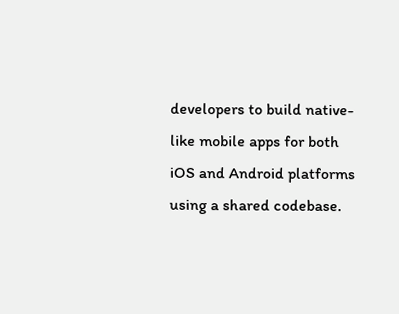developers to build native-like mobile apps for both iOS and Android platforms using a shared codebase.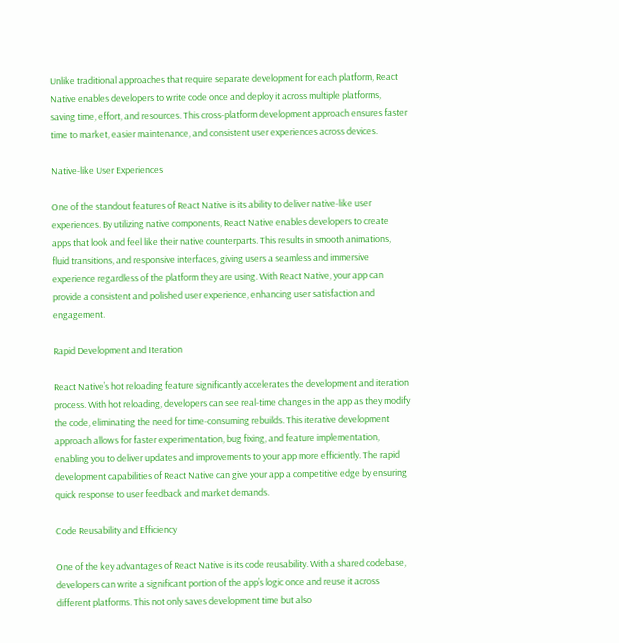Unlike traditional approaches that require separate development for each platform, React Native enables developers to write code once and deploy it across multiple platforms, saving time, effort, and resources. This cross-platform development approach ensures faster time to market, easier maintenance, and consistent user experiences across devices.

Native-like User Experiences

One of the standout features of React Native is its ability to deliver native-like user experiences. By utilizing native components, React Native enables developers to create apps that look and feel like their native counterparts. This results in smooth animations, fluid transitions, and responsive interfaces, giving users a seamless and immersive experience regardless of the platform they are using. With React Native, your app can provide a consistent and polished user experience, enhancing user satisfaction and engagement.

Rapid Development and Iteration

React Native’s hot reloading feature significantly accelerates the development and iteration process. With hot reloading, developers can see real-time changes in the app as they modify the code, eliminating the need for time-consuming rebuilds. This iterative development approach allows for faster experimentation, bug fixing, and feature implementation, enabling you to deliver updates and improvements to your app more efficiently. The rapid development capabilities of React Native can give your app a competitive edge by ensuring quick response to user feedback and market demands.

Code Reusability and Efficiency

One of the key advantages of React Native is its code reusability. With a shared codebase, developers can write a significant portion of the app’s logic once and reuse it across different platforms. This not only saves development time but also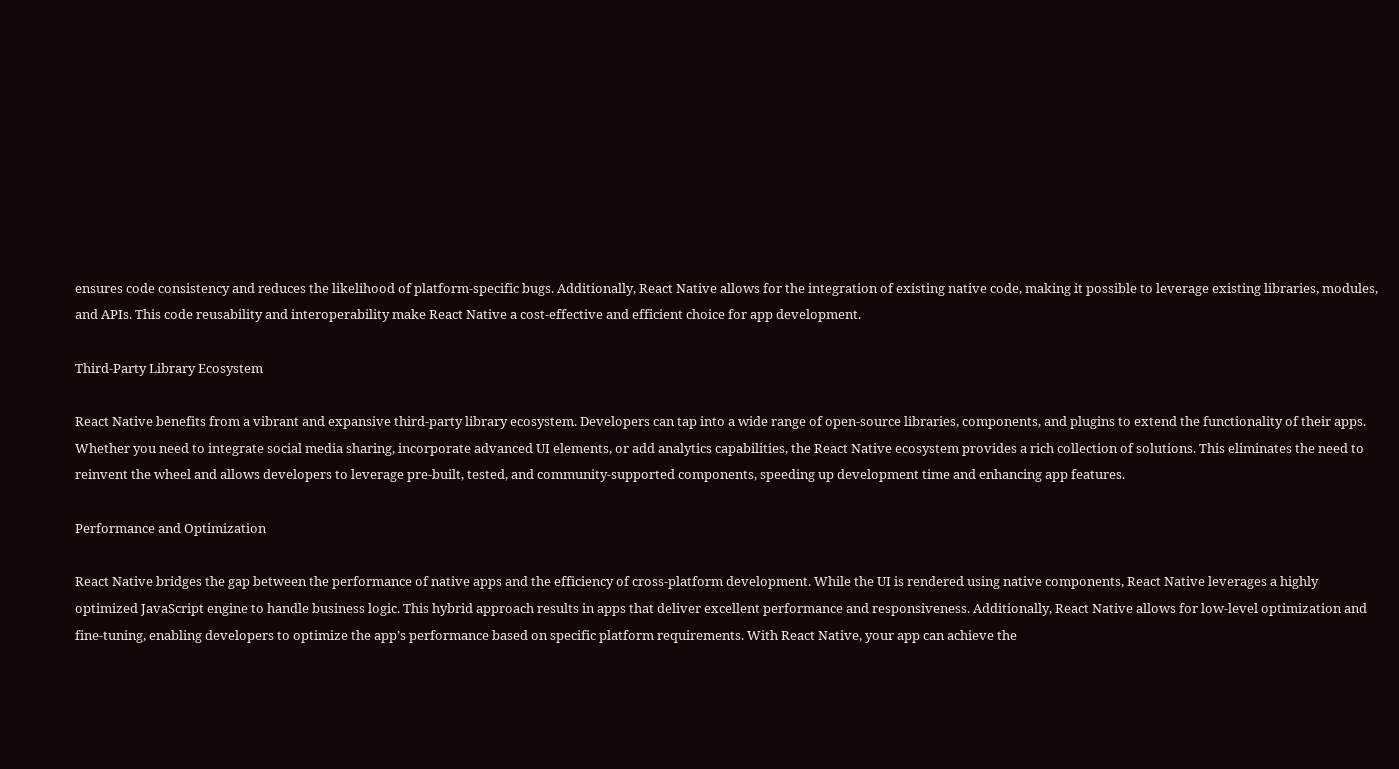ensures code consistency and reduces the likelihood of platform-specific bugs. Additionally, React Native allows for the integration of existing native code, making it possible to leverage existing libraries, modules, and APIs. This code reusability and interoperability make React Native a cost-effective and efficient choice for app development.

Third-Party Library Ecosystem

React Native benefits from a vibrant and expansive third-party library ecosystem. Developers can tap into a wide range of open-source libraries, components, and plugins to extend the functionality of their apps. Whether you need to integrate social media sharing, incorporate advanced UI elements, or add analytics capabilities, the React Native ecosystem provides a rich collection of solutions. This eliminates the need to reinvent the wheel and allows developers to leverage pre-built, tested, and community-supported components, speeding up development time and enhancing app features.

Performance and Optimization

React Native bridges the gap between the performance of native apps and the efficiency of cross-platform development. While the UI is rendered using native components, React Native leverages a highly optimized JavaScript engine to handle business logic. This hybrid approach results in apps that deliver excellent performance and responsiveness. Additionally, React Native allows for low-level optimization and fine-tuning, enabling developers to optimize the app’s performance based on specific platform requirements. With React Native, your app can achieve the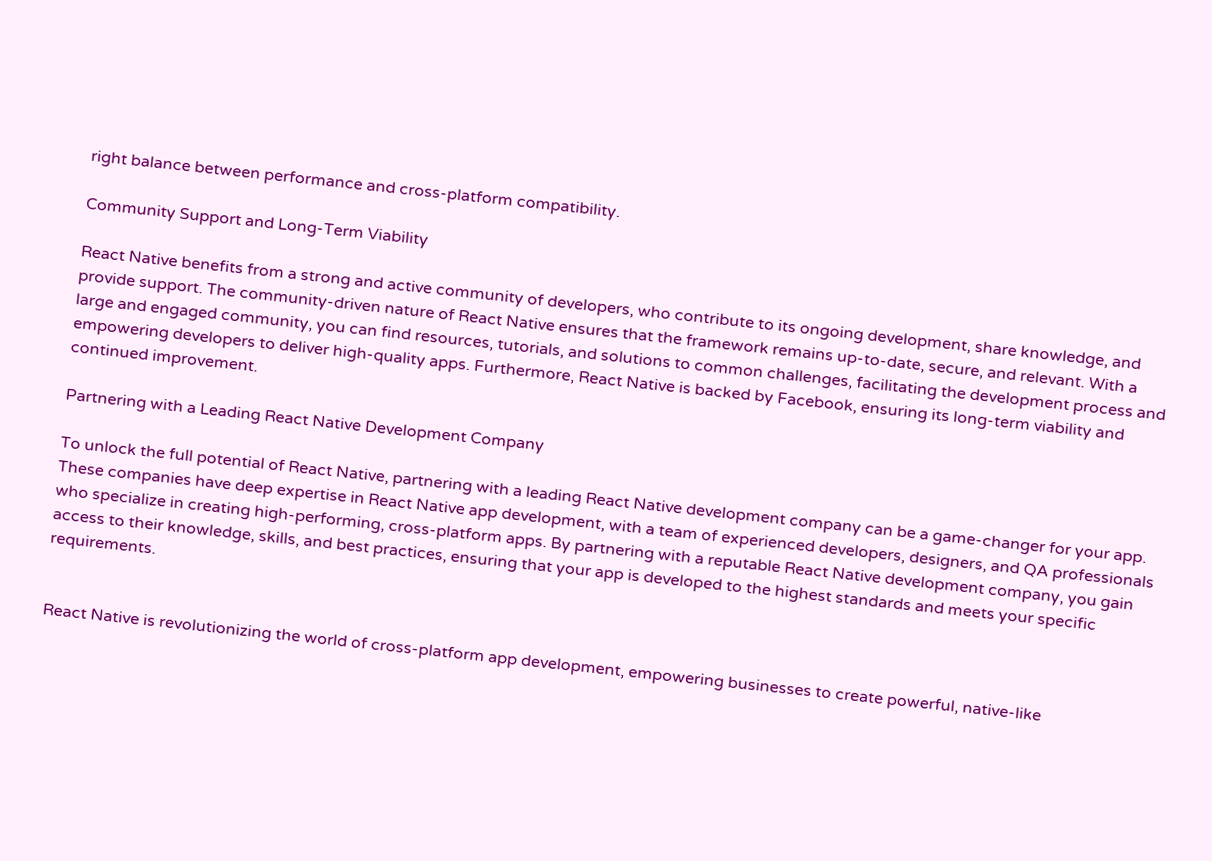right balance between performance and cross-platform compatibility.

Community Support and Long-Term Viability

React Native benefits from a strong and active community of developers, who contribute to its ongoing development, share knowledge, and provide support. The community-driven nature of React Native ensures that the framework remains up-to-date, secure, and relevant. With a large and engaged community, you can find resources, tutorials, and solutions to common challenges, facilitating the development process and empowering developers to deliver high-quality apps. Furthermore, React Native is backed by Facebook, ensuring its long-term viability and continued improvement.

Partnering with a Leading React Native Development Company

To unlock the full potential of React Native, partnering with a leading React Native development company can be a game-changer for your app. These companies have deep expertise in React Native app development, with a team of experienced developers, designers, and QA professionals who specialize in creating high-performing, cross-platform apps. By partnering with a reputable React Native development company, you gain access to their knowledge, skills, and best practices, ensuring that your app is developed to the highest standards and meets your specific requirements.


React Native is revolutionizing the world of cross-platform app development, empowering businesses to create powerful, native-like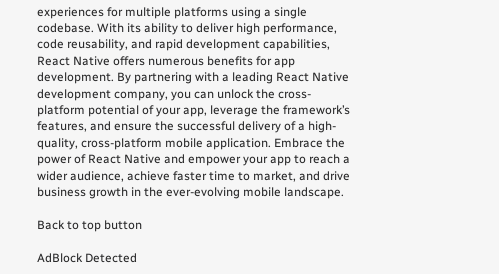experiences for multiple platforms using a single codebase. With its ability to deliver high performance, code reusability, and rapid development capabilities, React Native offers numerous benefits for app development. By partnering with a leading React Native development company, you can unlock the cross-platform potential of your app, leverage the framework’s features, and ensure the successful delivery of a high-quality, cross-platform mobile application. Embrace the power of React Native and empower your app to reach a wider audience, achieve faster time to market, and drive business growth in the ever-evolving mobile landscape.

Back to top button

AdBlock Detected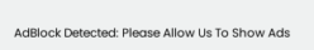AdBlock Detected: Please Allow Us To Show Ads